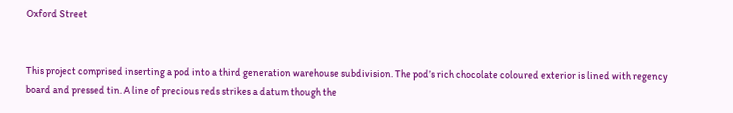Oxford Street


This project comprised inserting a pod into a third generation warehouse subdivision. The pod’s rich chocolate coloured exterior is lined with regency board and pressed tin. A line of precious reds strikes a datum though the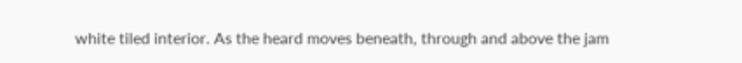white tiled interior. As the heard moves beneath, through and above the jam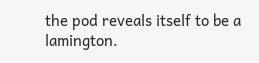the pod reveals itself to be a lamington.